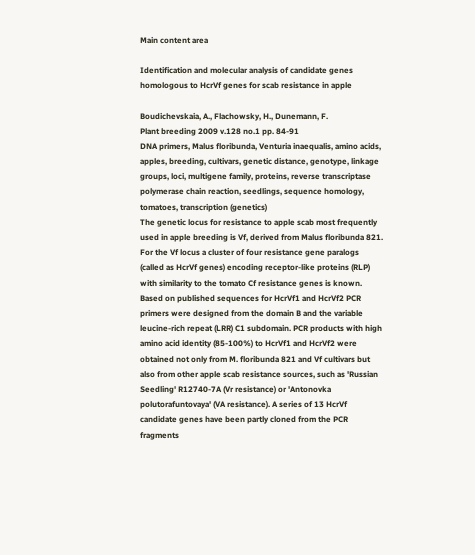Main content area

Identification and molecular analysis of candidate genes homologous to HcrVf genes for scab resistance in apple

Boudichevskaia, A., Flachowsky, H., Dunemann, F.
Plant breeding 2009 v.128 no.1 pp. 84-91
DNA primers, Malus floribunda, Venturia inaequalis, amino acids, apples, breeding, cultivars, genetic distance, genotype, linkage groups, loci, multigene family, proteins, reverse transcriptase polymerase chain reaction, seedlings, sequence homology, tomatoes, transcription (genetics)
The genetic locus for resistance to apple scab most frequently used in apple breeding is Vf, derived from Malus floribunda 821. For the Vf locus a cluster of four resistance gene paralogs (called as HcrVf genes) encoding receptor-like proteins (RLP) with similarity to the tomato Cf resistance genes is known. Based on published sequences for HcrVf1 and HcrVf2 PCR primers were designed from the domain B and the variable leucine-rich repeat (LRR) C1 subdomain. PCR products with high amino acid identity (85-100%) to HcrVf1 and HcrVf2 were obtained not only from M. floribunda 821 and Vf cultivars but also from other apple scab resistance sources, such as 'Russian Seedling' R12740-7A (Vr resistance) or 'Antonovka polutorafuntovaya' (VA resistance). A series of 13 HcrVf candidate genes have been partly cloned from the PCR fragments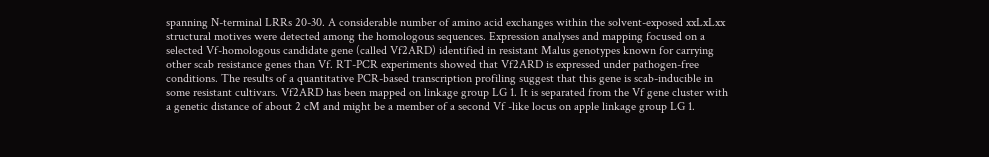spanning N-terminal LRRs 20-30. A considerable number of amino acid exchanges within the solvent-exposed xxLxLxx structural motives were detected among the homologous sequences. Expression analyses and mapping focused on a selected Vf-homologous candidate gene (called Vf2ARD) identified in resistant Malus genotypes known for carrying other scab resistance genes than Vf. RT-PCR experiments showed that Vf2ARD is expressed under pathogen-free conditions. The results of a quantitative PCR-based transcription profiling suggest that this gene is scab-inducible in some resistant cultivars. Vf2ARD has been mapped on linkage group LG 1. It is separated from the Vf gene cluster with a genetic distance of about 2 cM and might be a member of a second Vf -like locus on apple linkage group LG 1.